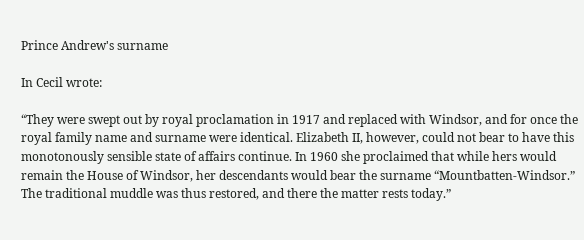Prince Andrew's surname

In Cecil wrote:

“They were swept out by royal proclamation in 1917 and replaced with Windsor, and for once the royal family name and surname were identical. Elizabeth II, however, could not bear to have this monotonously sensible state of affairs continue. In 1960 she proclaimed that while hers would remain the House of Windsor, her descendants would bear the surname “Mountbatten-Windsor.” The traditional muddle was thus restored, and there the matter rests today.”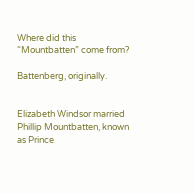Where did this “Mountbatten” come from?

Battenberg, originally.


Elizabeth Windsor married Phillip Mountbatten, known as Prince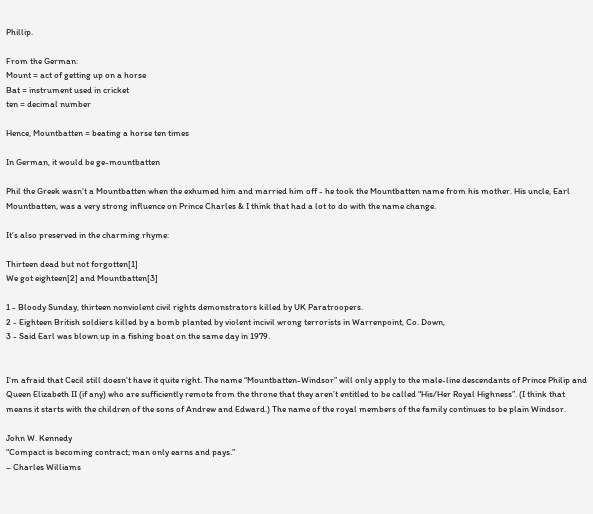Phillip.

From the German:
Mount = act of getting up on a horse
Bat = instrument used in cricket
ten = decimal number

Hence, Mountbatten = beating a horse ten times

In German, it would be ge-mountbatten

Phil the Greek wasn’t a Mountbatten when the exhumed him and married him off - he took the Mountbatten name from his mother. His uncle, Earl Mountbatten, was a very strong influence on Prince Charles & I think that had a lot to do with the name change.

It’s also preserved in the charming rhyme:

Thirteen dead but not forgotten[1]
We got eighteen[2] and Mountbatten[3]

1 - Bloody Sunday, thirteen nonviolent civil rights demonstrators killed by UK Paratroopers.
2 - Eighteen British soldiers killed by a bomb planted by violent incivil wrong terrorists in Warrenpoint, Co. Down,
3 - Said Earl was blown up in a fishing boat on the same day in 1979.


I’m afraid that Cecil still doesn’t have it quite right. The name “Mountbatten-Windsor” will only apply to the male-line descendants of Prince Philip and Queen Elizabeth II (if any) who are sufficiently remote from the throne that they aren’t entitled to be called “His/Her Royal Highness”. (I think that means it starts with the children of the sons of Andrew and Edward.) The name of the royal members of the family continues to be plain Windsor.

John W. Kennedy
“Compact is becoming contract; man only earns and pays.”
– Charles Williams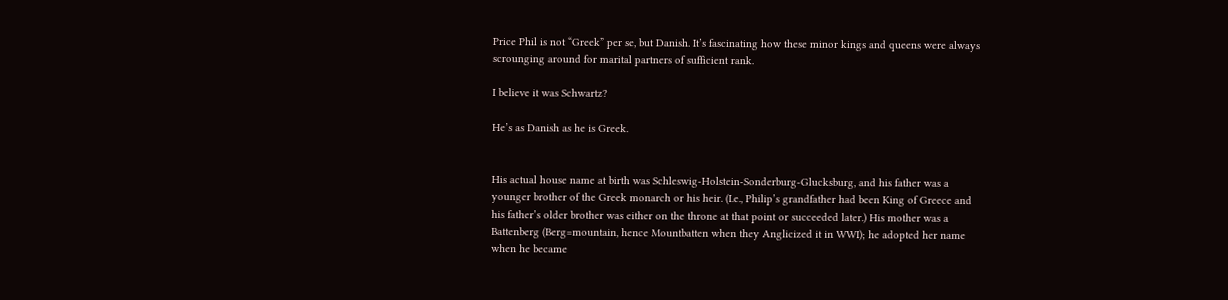Price Phil is not “Greek” per se, but Danish. It’s fascinating how these minor kings and queens were always scrounging around for marital partners of sufficient rank.

I believe it was Schwartz?

He’s as Danish as he is Greek.


His actual house name at birth was Schleswig-Holstein-Sonderburg-Glucksburg, and his father was a younger brother of the Greek monarch or his heir. (I.e., Philip’s grandfather had been King of Greece and his father’s older brother was either on the throne at that point or succeeded later.) His mother was a Battenberg (Berg=mountain, hence Mountbatten when they Anglicized it in WWI); he adopted her name when he became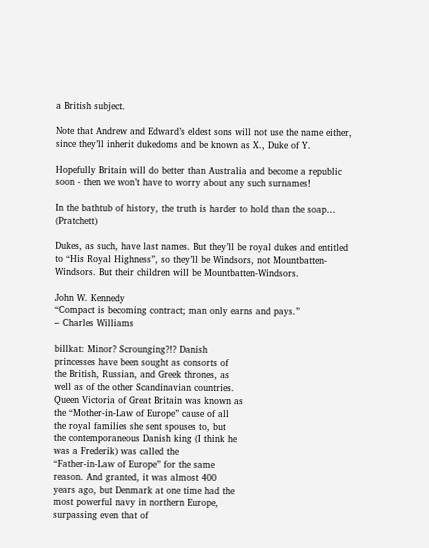a British subject.

Note that Andrew and Edward’s eldest sons will not use the name either, since they’ll inherit dukedoms and be known as X., Duke of Y.

Hopefully Britain will do better than Australia and become a republic soon - then we won’t have to worry about any such surnames!

In the bathtub of history, the truth is harder to hold than the soap… (Pratchett)

Dukes, as such, have last names. But they’ll be royal dukes and entitled to “His Royal Highness”, so they’ll be Windsors, not Mountbatten-Windsors. But their children will be Mountbatten-Windsors.

John W. Kennedy
“Compact is becoming contract; man only earns and pays.”
– Charles Williams

billkat: Minor? Scrounging?!? Danish
princesses have been sought as consorts of
the British, Russian, and Greek thrones, as
well as of the other Scandinavian countries.
Queen Victoria of Great Britain was known as
the “Mother-in-Law of Europe” cause of all
the royal families she sent spouses to, but
the contemporaneous Danish king (I think he
was a Frederik) was called the
“Father-in-Law of Europe” for the same
reason. And granted, it was almost 400
years ago, but Denmark at one time had the
most powerful navy in northern Europe,
surpassing even that of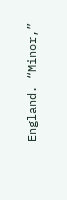England. “Minor,”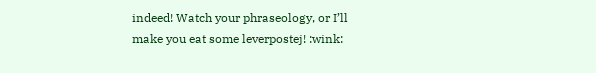indeed! Watch your phraseology, or I’ll
make you eat some leverpostej! :wink: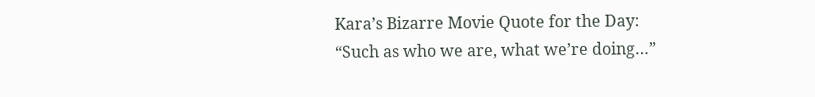Kara’s Bizarre Movie Quote for the Day:
“Such as who we are, what we’re doing…”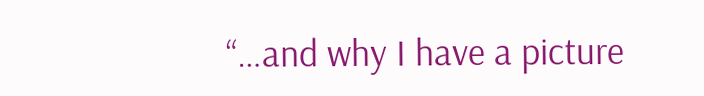“…and why I have a picture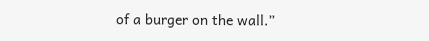of a burger on the wall.”